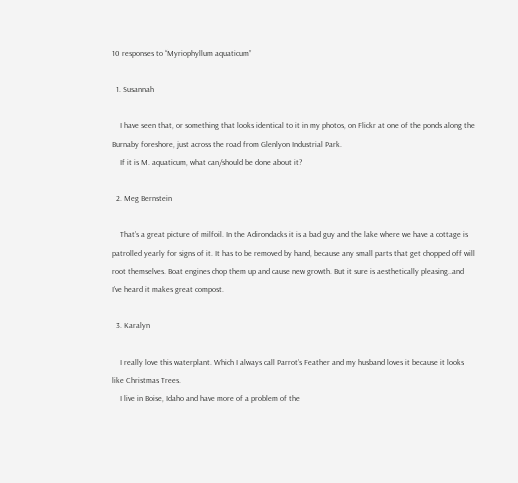10 responses to “Myriophyllum aquaticum”

  1. Susannah

    I have seen that, or something that looks identical to it in my photos, on Flickr at one of the ponds along the Burnaby foreshore, just across the road from Glenlyon Industrial Park.
    If it is M. aquaticum, what can/should be done about it?

  2. Meg Bernstein

    That’s a great picture of milfoil. In the Adirondacks it is a bad guy and the lake where we have a cottage is patrolled yearly for signs of it. It has to be removed by hand, because any small parts that get chopped off will root themselves. Boat engines chop them up and cause new growth. But it sure is aesthetically pleasing..and I’ve heard it makes great compost.

  3. Karalyn

    I really love this waterplant. Which I always call Parrot’s Feather and my husband loves it because it looks like Christmas Trees.
    I live in Boise, Idaho and have more of a problem of the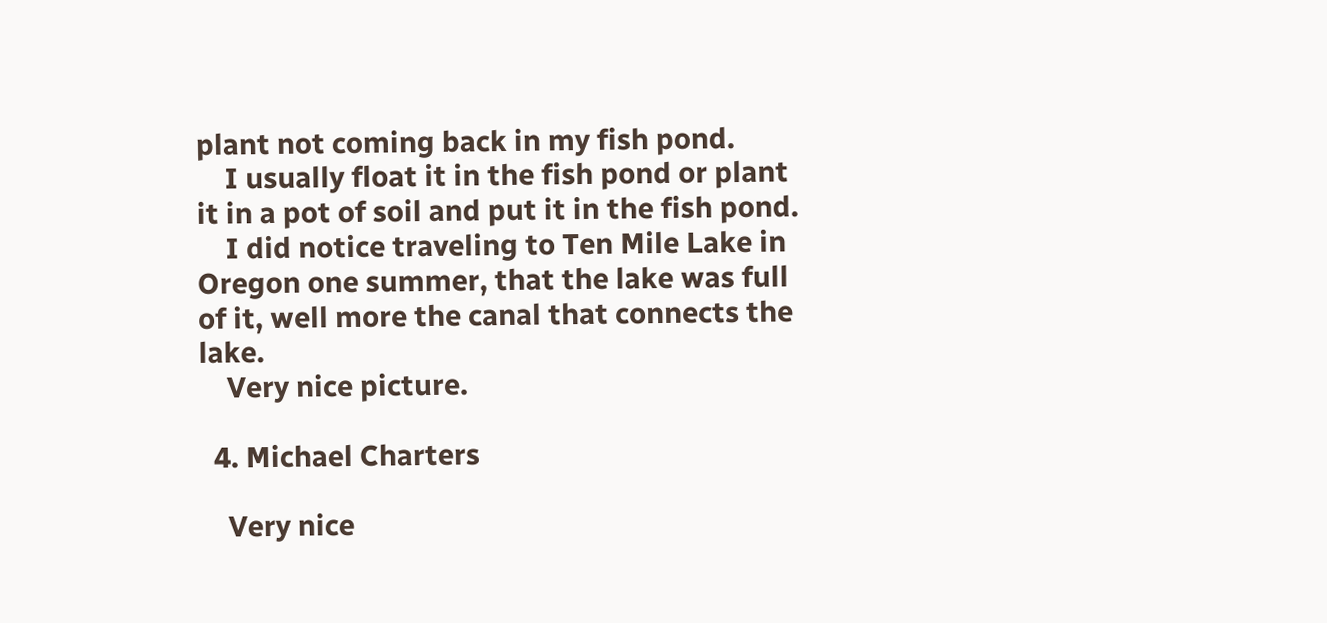plant not coming back in my fish pond.
    I usually float it in the fish pond or plant it in a pot of soil and put it in the fish pond.
    I did notice traveling to Ten Mile Lake in Oregon one summer, that the lake was full of it, well more the canal that connects the lake.
    Very nice picture.

  4. Michael Charters

    Very nice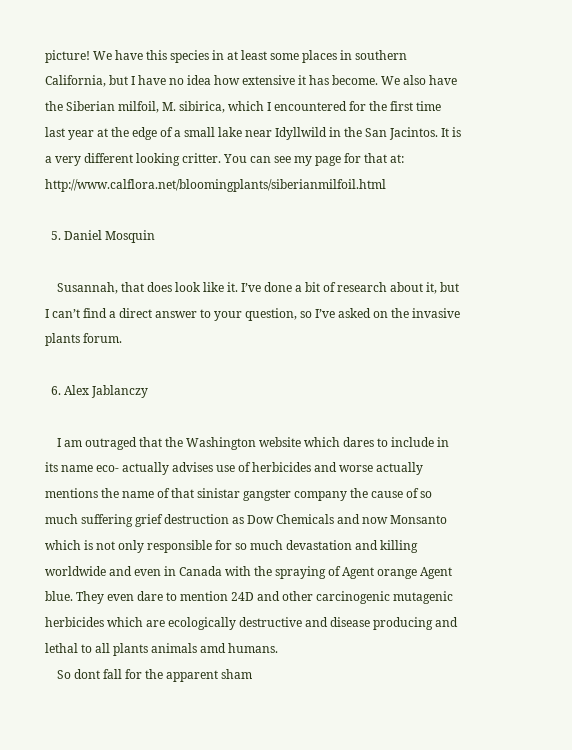picture! We have this species in at least some places in southern California, but I have no idea how extensive it has become. We also have the Siberian milfoil, M. sibirica, which I encountered for the first time last year at the edge of a small lake near Idyllwild in the San Jacintos. It is a very different looking critter. You can see my page for that at: http://www.calflora.net/bloomingplants/siberianmilfoil.html

  5. Daniel Mosquin

    Susannah, that does look like it. I’ve done a bit of research about it, but I can’t find a direct answer to your question, so I’ve asked on the invasive plants forum.

  6. Alex Jablanczy

    I am outraged that the Washington website which dares to include in its name eco- actually advises use of herbicides and worse actually mentions the name of that sinistar gangster company the cause of so much suffering grief destruction as Dow Chemicals and now Monsanto which is not only responsible for so much devastation and killing worldwide and even in Canada with the spraying of Agent orange Agent blue. They even dare to mention 24D and other carcinogenic mutagenic herbicides which are ecologically destructive and disease producing and lethal to all plants animals amd humans.
    So dont fall for the apparent sham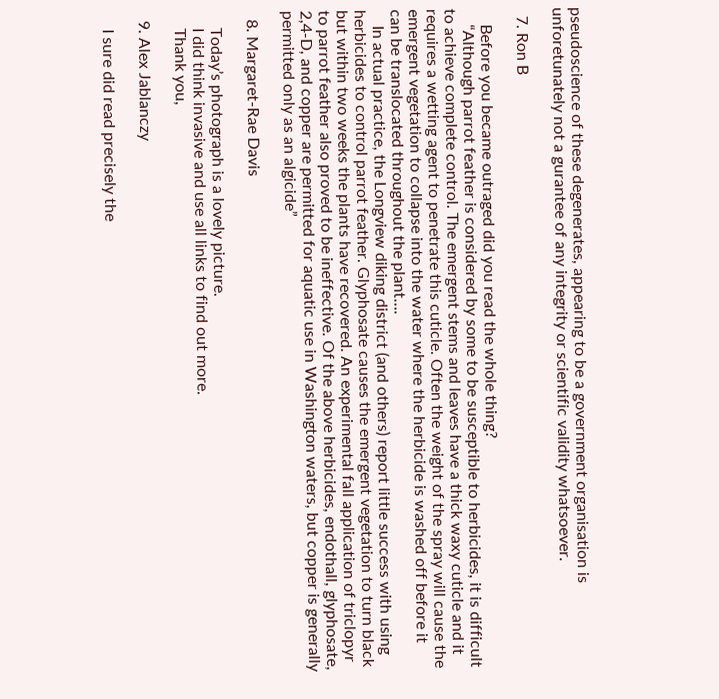pseudoscience of these degenerates, appearing to be a government organisation is unforetunately not a gurantee of any integrity or scientific validity whatsoever.

  7. Ron B

    Before you became outraged did you read the whole thing?
    “Although parrot feather is considered by some to be susceptible to herbicides, it is difficult to achieve complete control. The emergent stems and leaves have a thick waxy cuticle and it requires a wetting agent to penetrate this cuticle. Often the weight of the spray will cause the emergent vegetation to collapse into the water where the herbicide is washed off before it can be translocated throughout the plant….
    In actual practice, the Longview diking district (and others) report little success with using herbicides to control parrot feather. Glyphosate causes the emergent vegetation to turn black but within two weeks the plants have recovered. An experimental fall application of triclopyr to parrot feather also proved to be ineffective. Of the above herbicides, endothall, glyphosate, 2,4-D, and copper are permitted for aquatic use in Washington waters, but copper is generally permitted only as an algicide”

  8. Margaret-Rae Davis

    Today’s photograph is a lovely picture.
    I did think invasive and use all links to find out more.
    Thank you,

  9. Alex Jablanczy

    I sure did read precisely the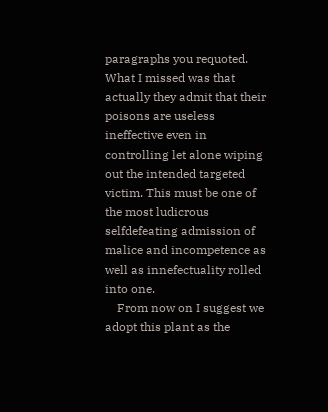paragraphs you requoted. What I missed was that actually they admit that their poisons are useless ineffective even in controlling let alone wiping out the intended targeted victim. This must be one of the most ludicrous selfdefeating admission of malice and incompetence as well as innefectuality rolled into one.
    From now on I suggest we adopt this plant as the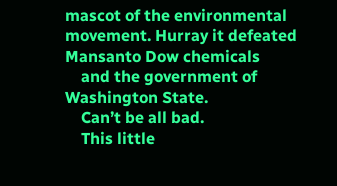mascot of the environmental movement. Hurray it defeated Mansanto Dow chemicals
    and the government of Washington State.
    Can’t be all bad.
    This little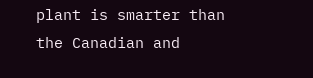plant is smarter than the Canadian and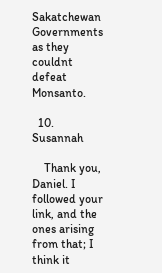Sakatchewan Governments as they couldnt defeat Monsanto.

  10. Susannah

    Thank you, Daniel. I followed your link, and the ones arising from that; I think it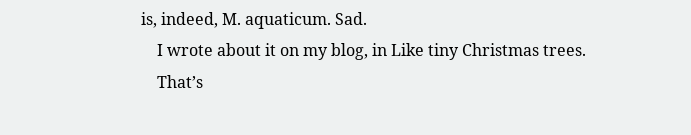is, indeed, M. aquaticum. Sad.
    I wrote about it on my blog, in Like tiny Christmas trees.
    That’s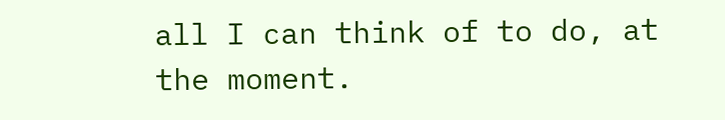all I can think of to do, at the moment.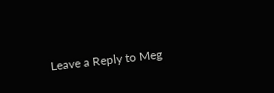Leave a Reply to Meg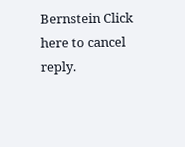Bernstein Click here to cancel reply.